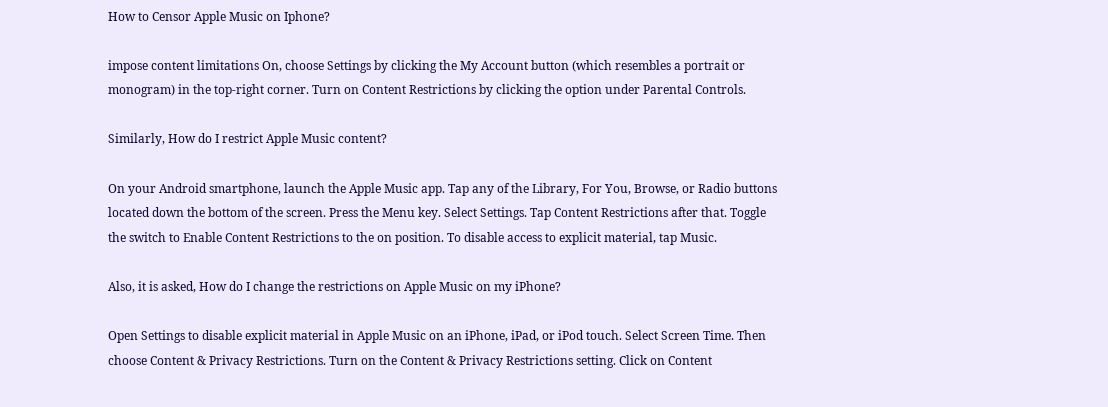How to Censor Apple Music on Iphone?

impose content limitations On, choose Settings by clicking the My Account button (which resembles a portrait or monogram) in the top-right corner. Turn on Content Restrictions by clicking the option under Parental Controls.

Similarly, How do I restrict Apple Music content?

On your Android smartphone, launch the Apple Music app. Tap any of the Library, For You, Browse, or Radio buttons located down the bottom of the screen. Press the Menu key. Select Settings. Tap Content Restrictions after that. Toggle the switch to Enable Content Restrictions to the on position. To disable access to explicit material, tap Music.

Also, it is asked, How do I change the restrictions on Apple Music on my iPhone?

Open Settings to disable explicit material in Apple Music on an iPhone, iPad, or iPod touch. Select Screen Time. Then choose Content & Privacy Restrictions. Turn on the Content & Privacy Restrictions setting. Click on Content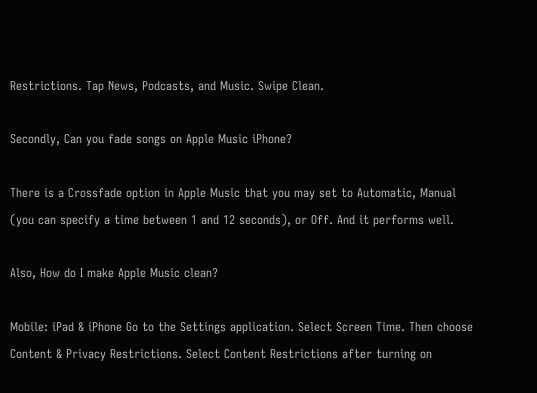Restrictions. Tap News, Podcasts, and Music. Swipe Clean.

Secondly, Can you fade songs on Apple Music iPhone?

There is a Crossfade option in Apple Music that you may set to Automatic, Manual (you can specify a time between 1 and 12 seconds), or Off. And it performs well.

Also, How do I make Apple Music clean?

Mobile: iPad & iPhone Go to the Settings application. Select Screen Time. Then choose Content & Privacy Restrictions. Select Content Restrictions after turning on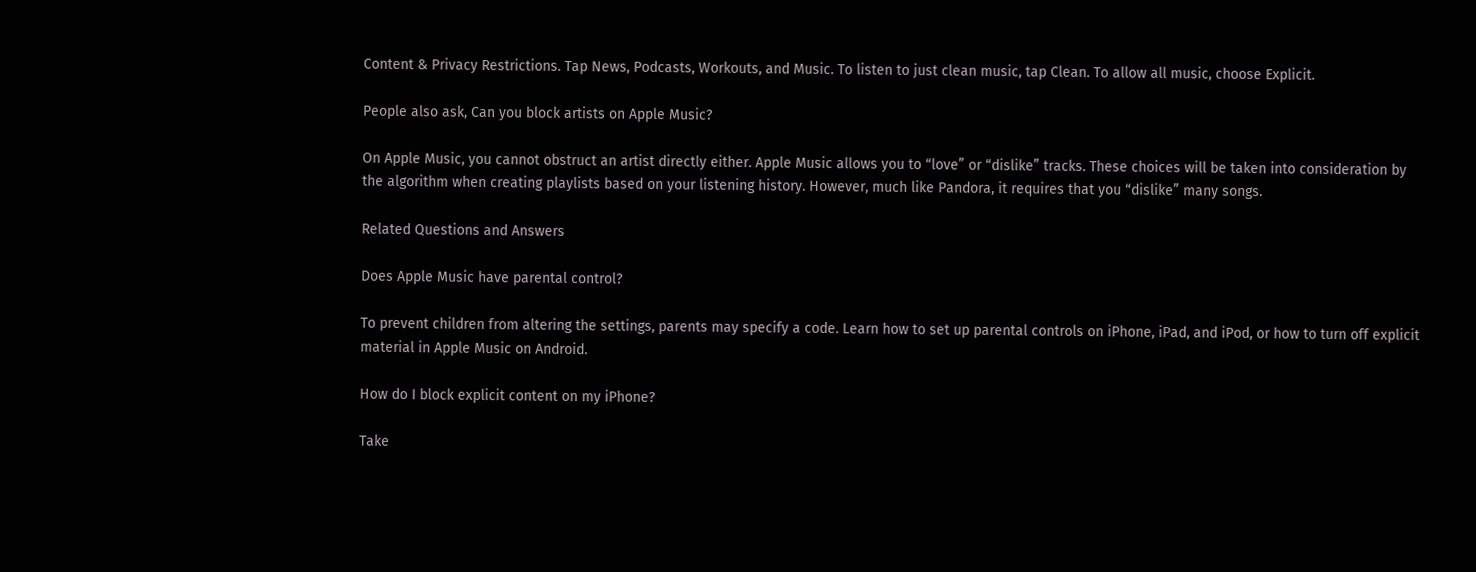Content & Privacy Restrictions. Tap News, Podcasts, Workouts, and Music. To listen to just clean music, tap Clean. To allow all music, choose Explicit.

People also ask, Can you block artists on Apple Music?

On Apple Music, you cannot obstruct an artist directly either. Apple Music allows you to “love” or “dislike” tracks. These choices will be taken into consideration by the algorithm when creating playlists based on your listening history. However, much like Pandora, it requires that you “dislike” many songs.

Related Questions and Answers

Does Apple Music have parental control?

To prevent children from altering the settings, parents may specify a code. Learn how to set up parental controls on iPhone, iPad, and iPod, or how to turn off explicit material in Apple Music on Android.

How do I block explicit content on my iPhone?

Take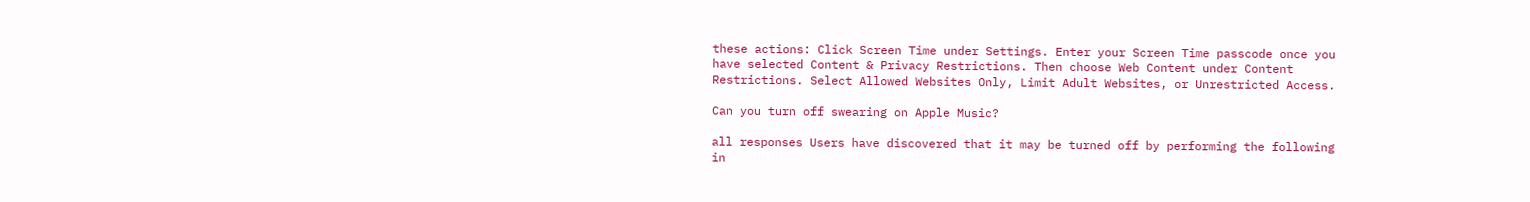these actions: Click Screen Time under Settings. Enter your Screen Time passcode once you have selected Content & Privacy Restrictions. Then choose Web Content under Content Restrictions. Select Allowed Websites Only, Limit Adult Websites, or Unrestricted Access.

Can you turn off swearing on Apple Music?

all responses Users have discovered that it may be turned off by performing the following in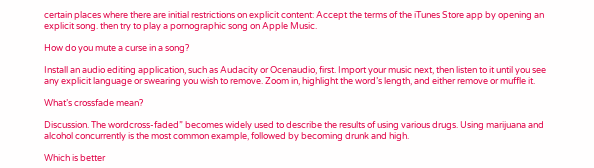certain places where there are initial restrictions on explicit content: Accept the terms of the iTunes Store app by opening an explicit song. then try to play a pornographic song on Apple Music.

How do you mute a curse in a song?

Install an audio editing application, such as Audacity or Ocenaudio, first. Import your music next, then listen to it until you see any explicit language or swearing you wish to remove. Zoom in, highlight the word’s length, and either remove or muffle it.

What’s crossfade mean?

Discussion. The wordcross-faded” becomes widely used to describe the results of using various drugs. Using marijuana and alcohol concurrently is the most common example, followed by becoming drunk and high.

Which is better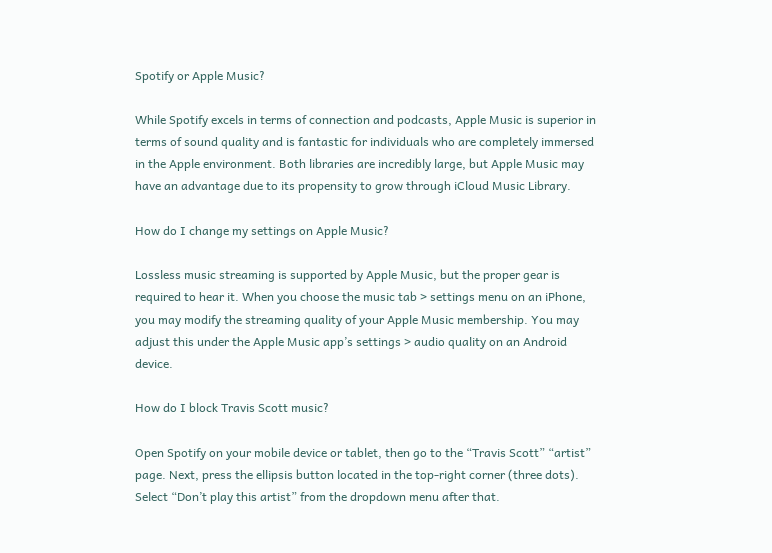Spotify or Apple Music?

While Spotify excels in terms of connection and podcasts, Apple Music is superior in terms of sound quality and is fantastic for individuals who are completely immersed in the Apple environment. Both libraries are incredibly large, but Apple Music may have an advantage due to its propensity to grow through iCloud Music Library.

How do I change my settings on Apple Music?

Lossless music streaming is supported by Apple Music, but the proper gear is required to hear it. When you choose the music tab > settings menu on an iPhone, you may modify the streaming quality of your Apple Music membership. You may adjust this under the Apple Music app’s settings > audio quality on an Android device.

How do I block Travis Scott music?

Open Spotify on your mobile device or tablet, then go to the “Travis Scott” “artist” page. Next, press the ellipsis button located in the top-right corner (three dots). Select “Don’t play this artist” from the dropdown menu after that.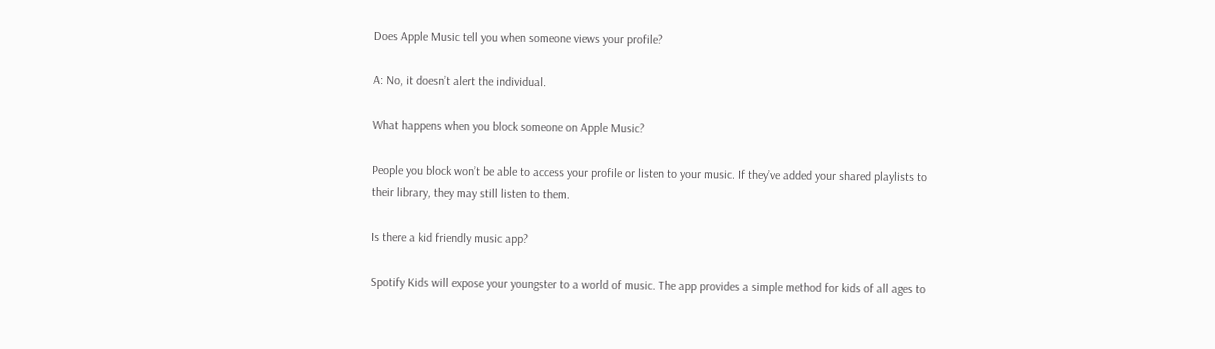Does Apple Music tell you when someone views your profile?

A: No, it doesn’t alert the individual.

What happens when you block someone on Apple Music?

People you block won’t be able to access your profile or listen to your music. If they’ve added your shared playlists to their library, they may still listen to them.

Is there a kid friendly music app?

Spotify Kids will expose your youngster to a world of music. The app provides a simple method for kids of all ages to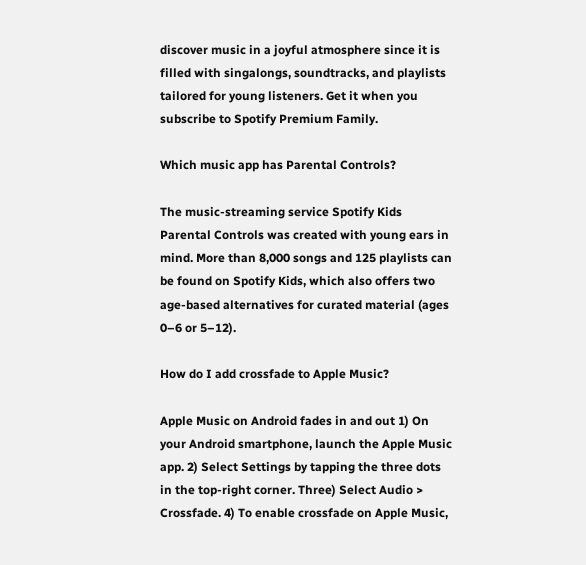discover music in a joyful atmosphere since it is filled with singalongs, soundtracks, and playlists tailored for young listeners. Get it when you subscribe to Spotify Premium Family.

Which music app has Parental Controls?

The music-streaming service Spotify Kids Parental Controls was created with young ears in mind. More than 8,000 songs and 125 playlists can be found on Spotify Kids, which also offers two age-based alternatives for curated material (ages 0–6 or 5–12).

How do I add crossfade to Apple Music?

Apple Music on Android fades in and out 1) On your Android smartphone, launch the Apple Music app. 2) Select Settings by tapping the three dots in the top-right corner. Three) Select Audio > Crossfade. 4) To enable crossfade on Apple Music,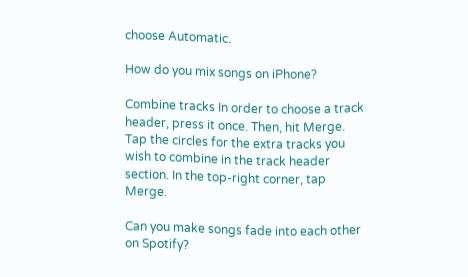choose Automatic.

How do you mix songs on iPhone?

Combine tracks In order to choose a track header, press it once. Then, hit Merge. Tap the circles for the extra tracks you wish to combine in the track header section. In the top-right corner, tap Merge.

Can you make songs fade into each other on Spotify?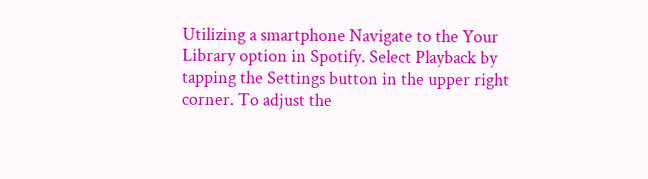Utilizing a smartphone Navigate to the Your Library option in Spotify. Select Playback by tapping the Settings button in the upper right corner. To adjust the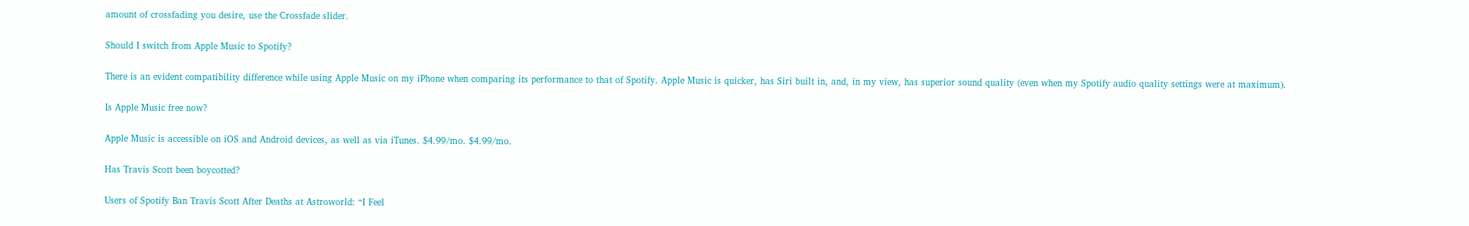amount of crossfading you desire, use the Crossfade slider.

Should I switch from Apple Music to Spotify?

There is an evident compatibility difference while using Apple Music on my iPhone when comparing its performance to that of Spotify. Apple Music is quicker, has Siri built in, and, in my view, has superior sound quality (even when my Spotify audio quality settings were at maximum).

Is Apple Music free now?

Apple Music is accessible on iOS and Android devices, as well as via iTunes. $4.99/mo. $4.99/mo.

Has Travis Scott been boycotted?

Users of Spotify Ban Travis Scott After Deaths at Astroworld: “I Feel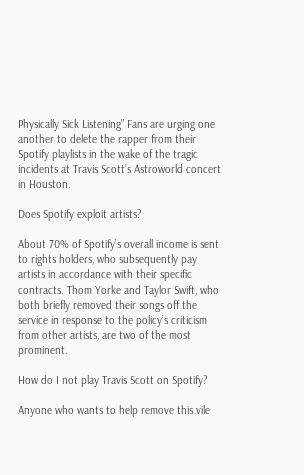Physically Sick Listening” Fans are urging one another to delete the rapper from their Spotify playlists in the wake of the tragic incidents at Travis Scott’s Astroworld concert in Houston.

Does Spotify exploit artists?

About 70% of Spotify’s overall income is sent to rights holders, who subsequently pay artists in accordance with their specific contracts. Thom Yorke and Taylor Swift, who both briefly removed their songs off the service in response to the policy’s criticism from other artists, are two of the most prominent.

How do I not play Travis Scott on Spotify?

Anyone who wants to help remove this vile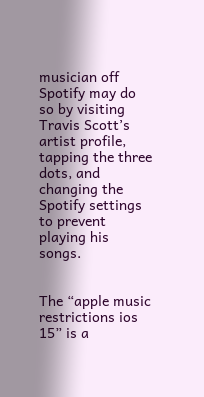musician off Spotify may do so by visiting Travis Scott’s artist profile, tapping the three dots, and changing the Spotify settings to prevent playing his songs.


The “apple music restrictions ios 15” is a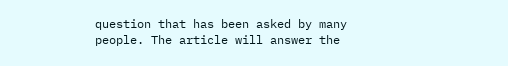question that has been asked by many people. The article will answer the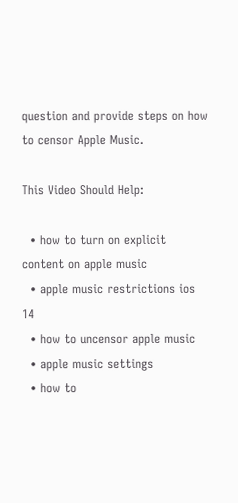question and provide steps on how to censor Apple Music.

This Video Should Help:

  • how to turn on explicit content on apple music
  • apple music restrictions ios 14
  • how to uncensor apple music
  • apple music settings
  • how to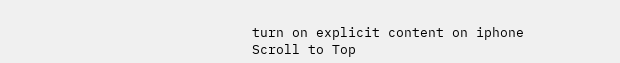turn on explicit content on iphone
Scroll to Top